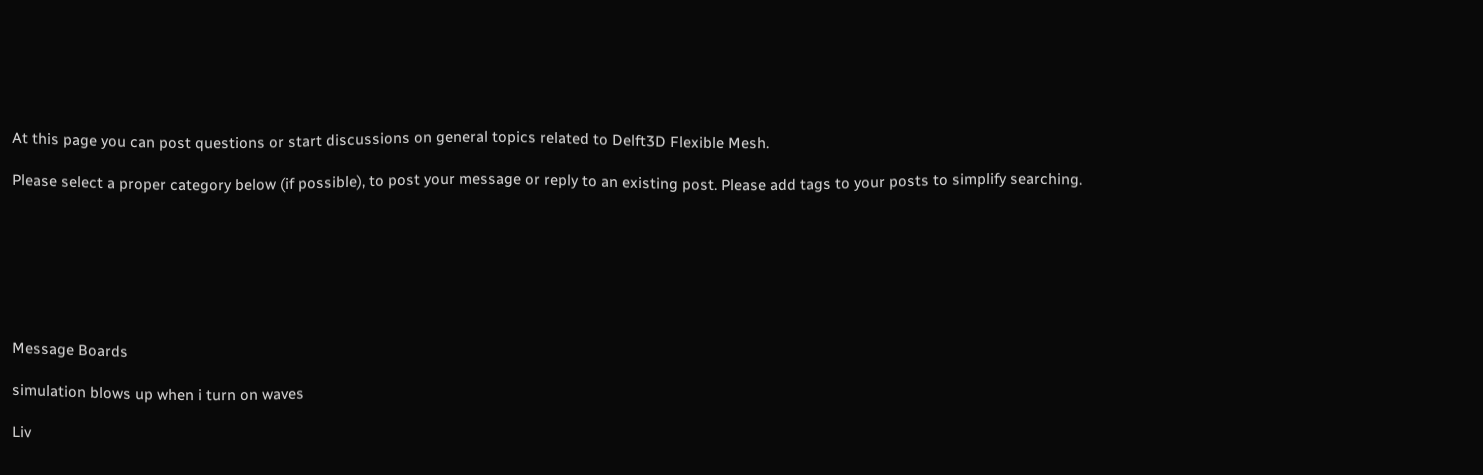At this page you can post questions or start discussions on general topics related to Delft3D Flexible Mesh.

Please select a proper category below (if possible), to post your message or reply to an existing post. Please add tags to your posts to simplify searching.







Message Boards

simulation blows up when i turn on waves

Liv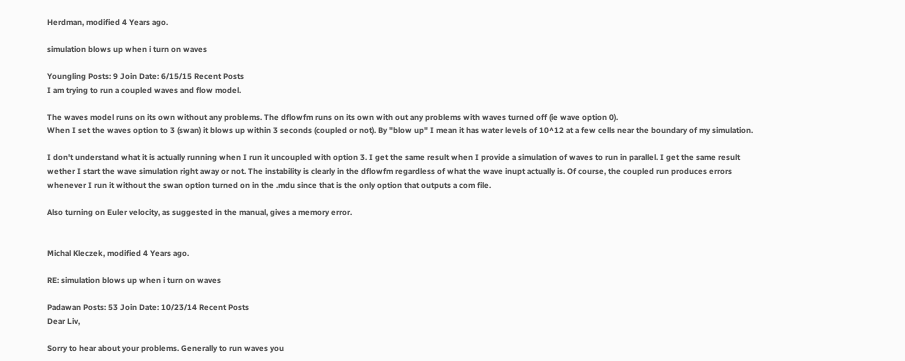Herdman, modified 4 Years ago.

simulation blows up when i turn on waves

Youngling Posts: 9 Join Date: 6/15/15 Recent Posts
I am trying to run a coupled waves and flow model.

The waves model runs on its own without any problems. The dflowfm runs on its own with out any problems with waves turned off (ie wave option 0).
When I set the waves option to 3 (swan) it blows up within 3 seconds (coupled or not). By "blow up" I mean it has water levels of 10^12 at a few cells near the boundary of my simulation.

I don't understand what it is actually running when I run it uncoupled with option 3. I get the same result when I provide a simulation of waves to run in parallel. I get the same result wether I start the wave simulation right away or not. The instability is clearly in the dflowfm regardless of what the wave inupt actually is. Of course, the coupled run produces errors whenever I run it without the swan option turned on in the .mdu since that is the only option that outputs a com file.

Also turning on Euler velocity, as suggested in the manual, gives a memory error.


Michal Kleczek, modified 4 Years ago.

RE: simulation blows up when i turn on waves

Padawan Posts: 53 Join Date: 10/23/14 Recent Posts
Dear Liv,

Sorry to hear about your problems. Generally to run waves you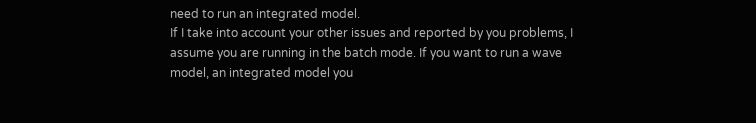need to run an integrated model.
If I take into account your other issues and reported by you problems, I assume you are running in the batch mode. If you want to run a wave model, an integrated model you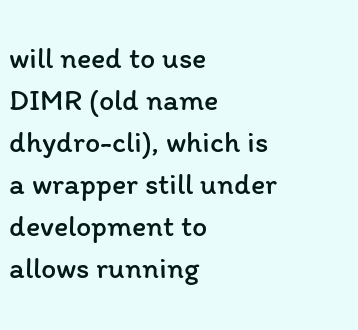will need to use DIMR (old name dhydro-cli), which is a wrapper still under development to allows running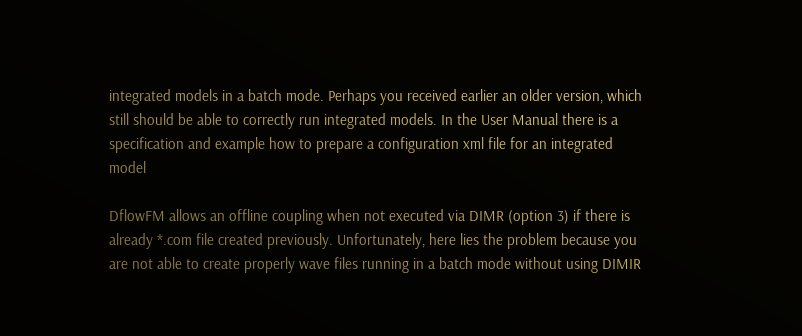integrated models in a batch mode. Perhaps you received earlier an older version, which still should be able to correctly run integrated models. In the User Manual there is a specification and example how to prepare a configuration xml file for an integrated model

DflowFM allows an offline coupling when not executed via DIMR (option 3) if there is already *.com file created previously. Unfortunately, here lies the problem because you are not able to create properly wave files running in a batch mode without using DIMIR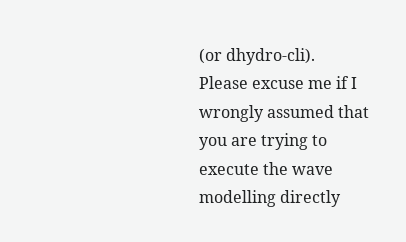(or dhydro-cli).
Please excuse me if I wrongly assumed that you are trying to execute the wave modelling directly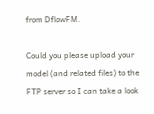from DflowFM.

Could you please upload your model (and related files) to the FTP server so I can take a look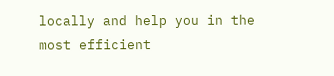locally and help you in the most efficient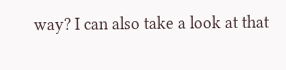way? I can also take a look at that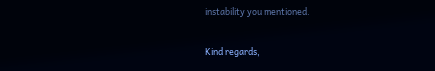instability you mentioned.

Kind regards,